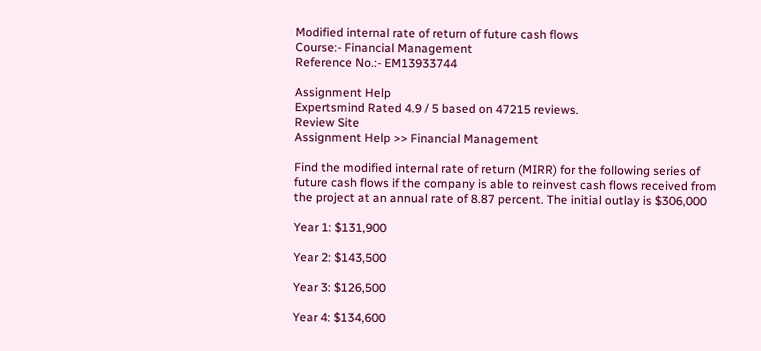Modified internal rate of return of future cash flows
Course:- Financial Management
Reference No.:- EM13933744

Assignment Help
Expertsmind Rated 4.9 / 5 based on 47215 reviews.
Review Site
Assignment Help >> Financial Management

Find the modified internal rate of return (MIRR) for the following series of future cash flows if the company is able to reinvest cash flows received from the project at an annual rate of 8.87 percent. The initial outlay is $306,000

Year 1: $131,900

Year 2: $143,500

Year 3: $126,500

Year 4: $134,600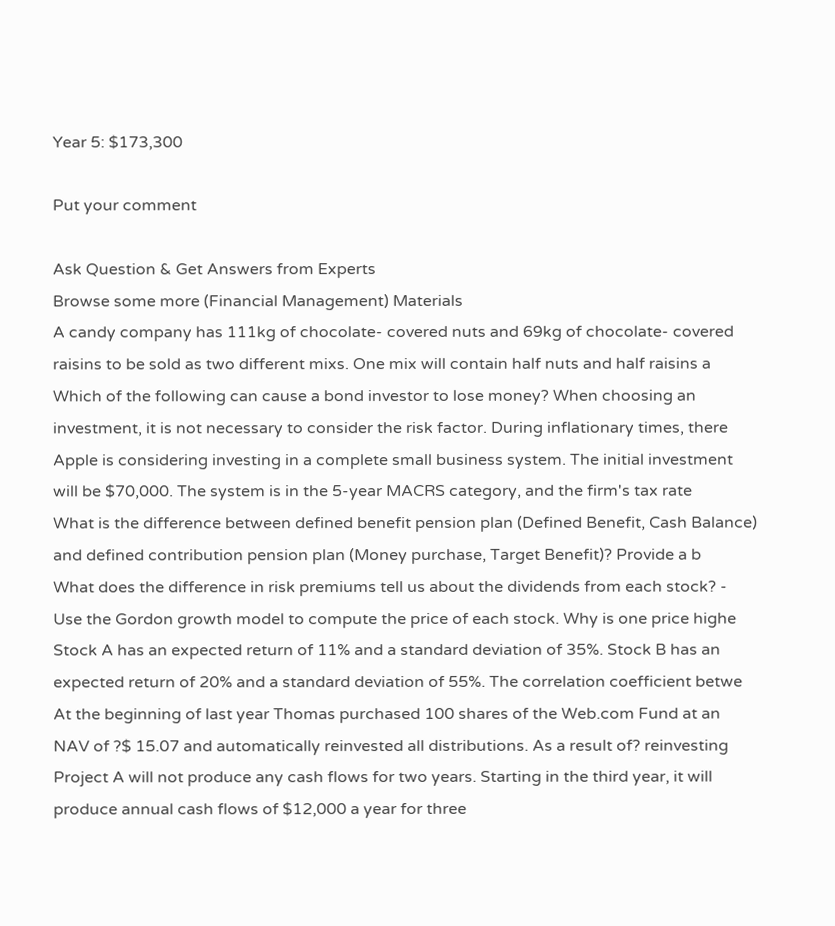Year 5: $173,300

Put your comment

Ask Question & Get Answers from Experts
Browse some more (Financial Management) Materials
A candy company has 111kg of chocolate- covered nuts and 69kg of chocolate- covered raisins to be sold as two different mixs. One mix will contain half nuts and half raisins a
Which of the following can cause a bond investor to lose money? When choosing an investment, it is not necessary to consider the risk factor. During inflationary times, there
Apple is considering investing in a complete small business system. The initial investment will be $70,000. The system is in the 5-year MACRS category, and the firm's tax rate
What is the difference between defined benefit pension plan (Defined Benefit, Cash Balance) and defined contribution pension plan (Money purchase, Target Benefit)? Provide a b
What does the difference in risk premiums tell us about the dividends from each stock? - Use the Gordon growth model to compute the price of each stock. Why is one price highe
Stock A has an expected return of 11% and a standard deviation of 35%. Stock B has an expected return of 20% and a standard deviation of 55%. The correlation coefficient betwe
At the beginning of last year Thomas purchased 100 shares of the Web.com Fund at an NAV of ?$ 15.07 and automatically reinvested all distributions. As a result of? reinvesting
Project A will not produce any cash flows for two years. Starting in the third year, it will produce annual cash flows of $12,000 a year for three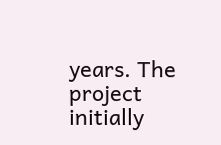years. The project initially